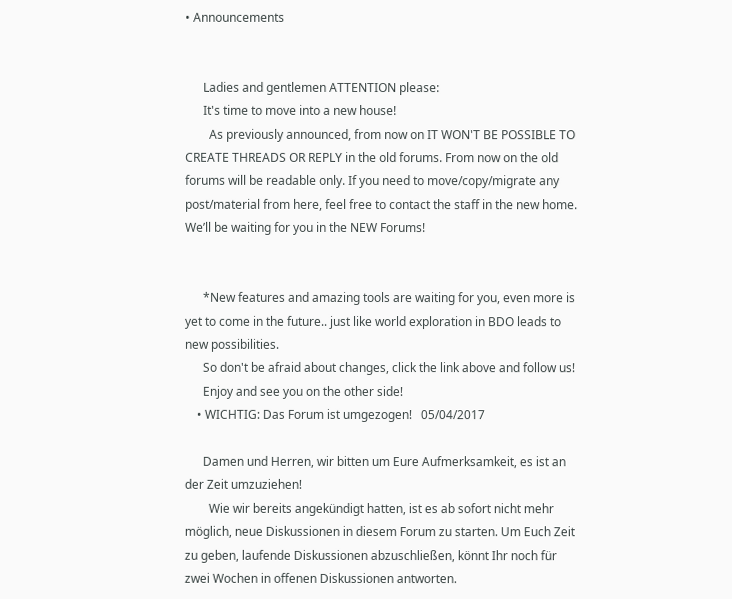• Announcements


      Ladies and gentlemen ATTENTION please:
      It's time to move into a new house!
        As previously announced, from now on IT WON'T BE POSSIBLE TO CREATE THREADS OR REPLY in the old forums. From now on the old forums will be readable only. If you need to move/copy/migrate any post/material from here, feel free to contact the staff in the new home. We’ll be waiting for you in the NEW Forums!


      *New features and amazing tools are waiting for you, even more is yet to come in the future.. just like world exploration in BDO leads to new possibilities.
      So don't be afraid about changes, click the link above and follow us!
      Enjoy and see you on the other side!
    • WICHTIG: Das Forum ist umgezogen!   05/04/2017

      Damen und Herren, wir bitten um Eure Aufmerksamkeit, es ist an der Zeit umzuziehen!
        Wie wir bereits angekündigt hatten, ist es ab sofort nicht mehr möglich, neue Diskussionen in diesem Forum zu starten. Um Euch Zeit zu geben, laufende Diskussionen abzuschließen, könnt Ihr noch für zwei Wochen in offenen Diskussionen antworten.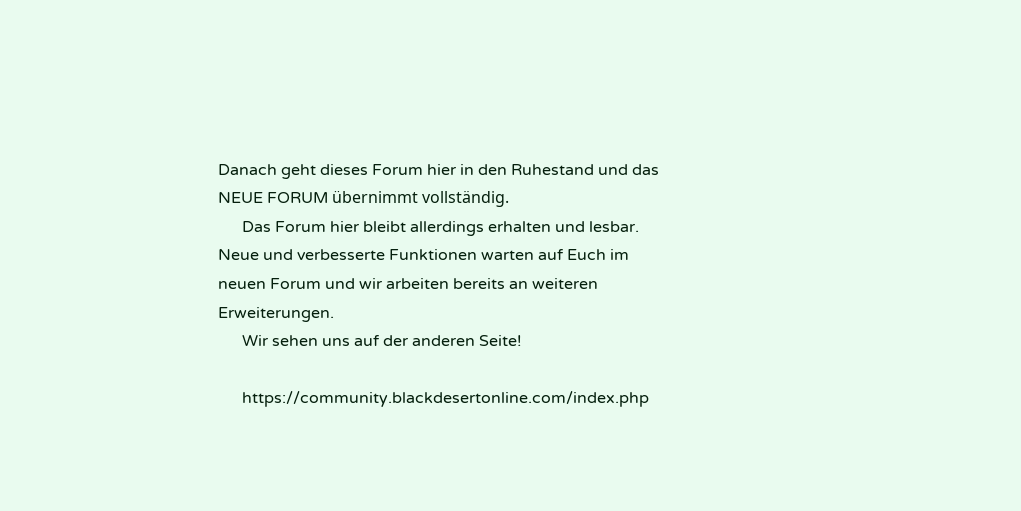Danach geht dieses Forum hier in den Ruhestand und das NEUE FORUM übernimmt vollständig.
      Das Forum hier bleibt allerdings erhalten und lesbar.   Neue und verbesserte Funktionen warten auf Euch im neuen Forum und wir arbeiten bereits an weiteren Erweiterungen.
      Wir sehen uns auf der anderen Seite!

      https://community.blackdesertonline.com/index.php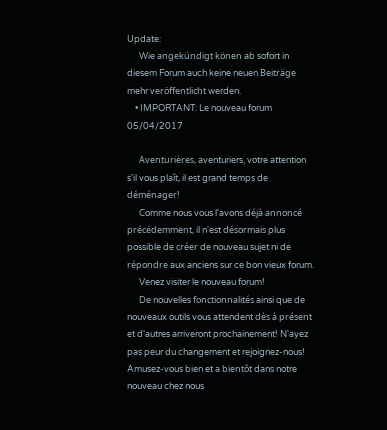Update:
      Wie angekündigt könen ab sofort in diesem Forum auch keine neuen Beiträge mehr veröffentlicht werden.
    • IMPORTANT: Le nouveau forum   05/04/2017

      Aventurières, aventuriers, votre attention s'il vous plaît, il est grand temps de déménager!
      Comme nous vous l'avons déjà annoncé précédemment, il n'est désormais plus possible de créer de nouveau sujet ni de répondre aux anciens sur ce bon vieux forum.
      Venez visiter le nouveau forum!
      De nouvelles fonctionnalités ainsi que de nouveaux outils vous attendent dès à présent et d'autres arriveront prochainement! N'ayez pas peur du changement et rejoignez-nous! Amusez-vous bien et a bientôt dans notre nouveau chez nous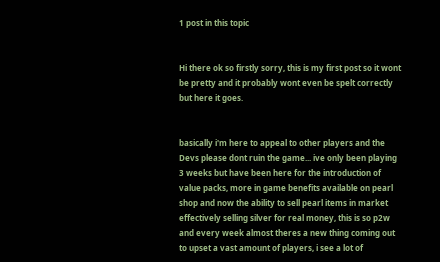1 post in this topic


Hi there ok so firstly sorry, this is my first post so it wont be pretty and it probably wont even be spelt correctly but here it goes.


basically i'm here to appeal to other players and the Devs please dont ruin the game... ive only been playing 3 weeks but have been here for the introduction of value packs, more in game benefits available on pearl shop and now the ability to sell pearl items in market effectively selling silver for real money, this is so p2w and every week almost theres a new thing coming out to upset a vast amount of players, i see a lot of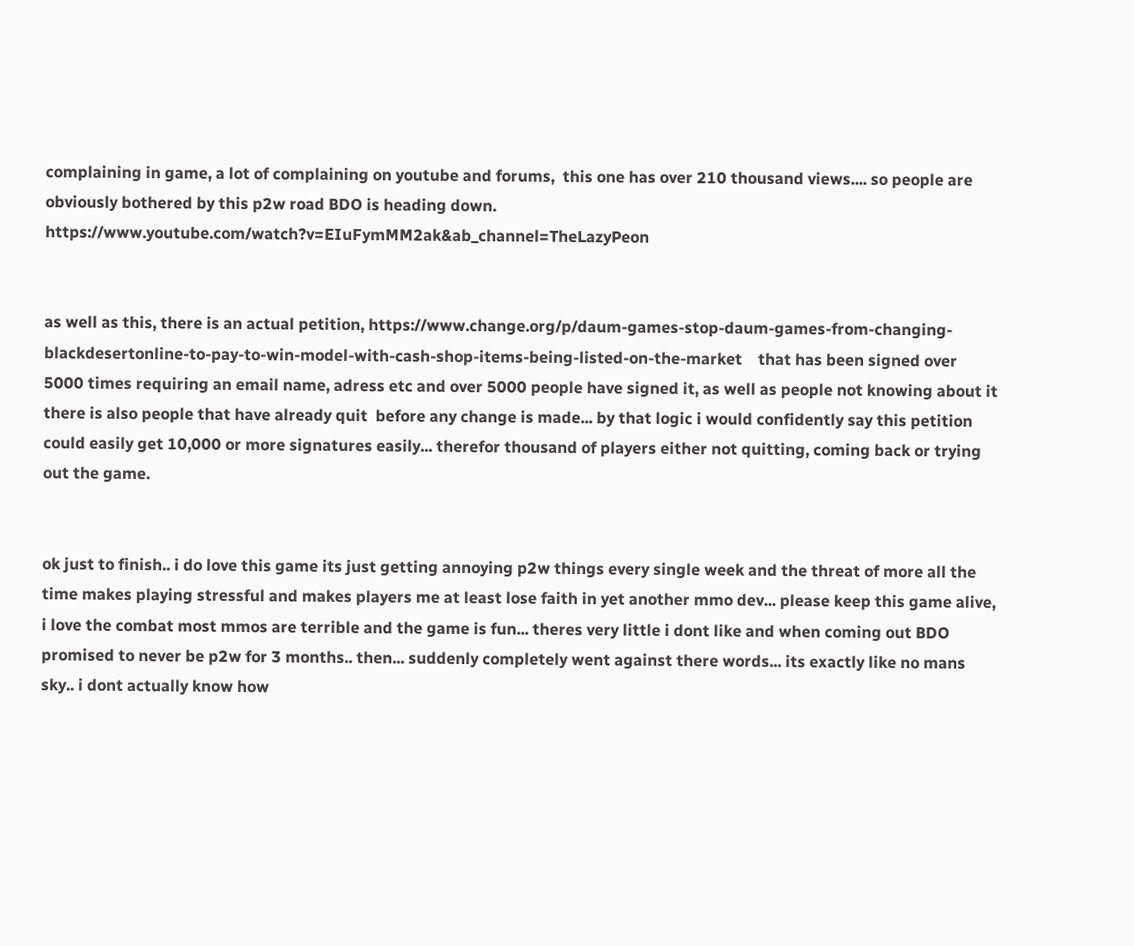complaining in game, a lot of complaining on youtube and forums,  this one has over 210 thousand views.... so people are obviously bothered by this p2w road BDO is heading down.  https://www.youtube.com/watch?v=EIuFymMM2ak&ab_channel=TheLazyPeon


as well as this, there is an actual petition, https://www.change.org/p/daum-games-stop-daum-games-from-changing-blackdesertonline-to-pay-to-win-model-with-cash-shop-items-being-listed-on-the-market    that has been signed over 5000 times requiring an email name, adress etc and over 5000 people have signed it, as well as people not knowing about it there is also people that have already quit  before any change is made... by that logic i would confidently say this petition could easily get 10,000 or more signatures easily... therefor thousand of players either not quitting, coming back or trying out the game.


ok just to finish.. i do love this game its just getting annoying p2w things every single week and the threat of more all the time makes playing stressful and makes players me at least lose faith in yet another mmo dev... please keep this game alive, i love the combat most mmos are terrible and the game is fun... theres very little i dont like and when coming out BDO promised to never be p2w for 3 months.. then... suddenly completely went against there words... its exactly like no mans sky.. i dont actually know how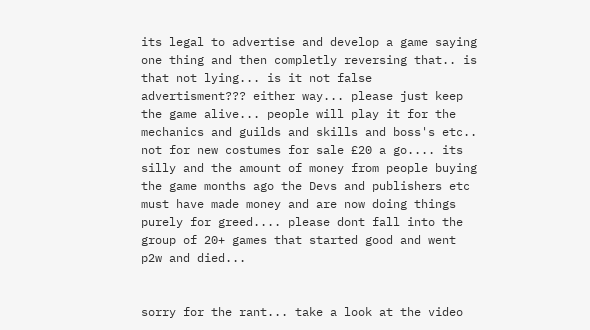its legal to advertise and develop a game saying one thing and then completly reversing that.. is that not lying... is it not false advertisment??? either way... please just keep the game alive... people will play it for the mechanics and guilds and skills and boss's etc.. not for new costumes for sale £20 a go.... its silly and the amount of money from people buying the game months ago the Devs and publishers etc must have made money and are now doing things purely for greed.... please dont fall into the group of 20+ games that started good and went p2w and died...


sorry for the rant... take a look at the video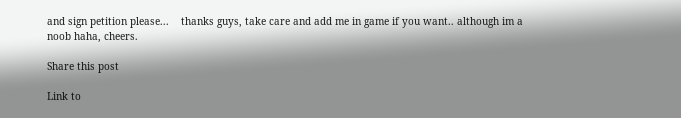and sign petition please...    thanks guys, take care and add me in game if you want.. although im a noob haha, cheers.

Share this post

Link to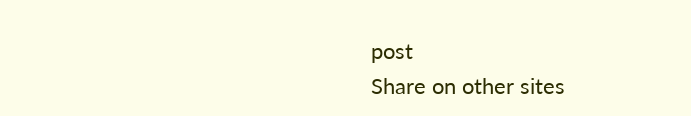post
Share on other sites